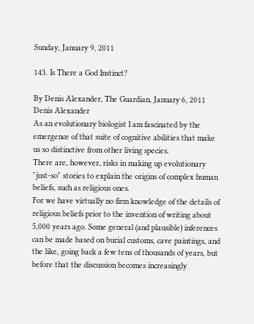Sunday, January 9, 2011

143. Is There a God Instinct?

By Denis Alexander, The Guardian, January 6, 2011
Denis Alexander
As an evolutionary biologist I am fascinated by the emergence of that suite of cognitive abilities that make us so distinctive from other living species.
There are, however, risks in making up evolutionary "just-so" stories to explain the origins of complex human beliefs, such as religious ones.
For we have virtually no firm knowledge of the details of religious beliefs prior to the invention of writing about 5,000 years ago. Some general (and plausible) inferences can be made based on burial customs, cave paintings, and the like, going back a few tens of thousands of years, but before that the discussion becomes increasingly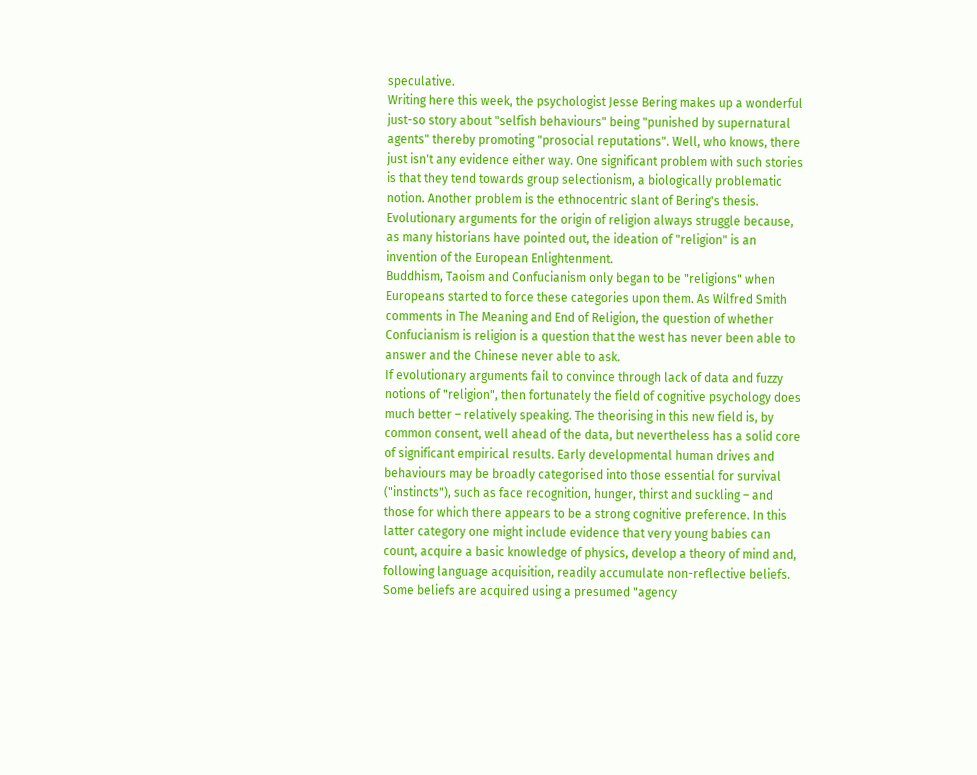speculative.
Writing here this week, the psychologist Jesse Bering makes up a wonderful just-so story about "selfish behaviours" being "punished by supernatural agents" thereby promoting "prosocial reputations". Well, who knows, there just isn't any evidence either way. One significant problem with such stories is that they tend towards group selectionism, a biologically problematic notion. Another problem is the ethnocentric slant of Bering's thesis. Evolutionary arguments for the origin of religion always struggle because, as many historians have pointed out, the ideation of "religion" is an invention of the European Enlightenment.
Buddhism, Taoism and Confucianism only began to be "religions" when Europeans started to force these categories upon them. As Wilfred Smith comments in The Meaning and End of Religion, the question of whether Confucianism is religion is a question that the west has never been able to answer and the Chinese never able to ask.
If evolutionary arguments fail to convince through lack of data and fuzzy notions of "religion", then fortunately the field of cognitive psychology does much better – relatively speaking. The theorising in this new field is, by common consent, well ahead of the data, but nevertheless has a solid core of significant empirical results. Early developmental human drives and behaviours may be broadly categorised into those essential for survival ("instincts"), such as face recognition, hunger, thirst and suckling – and those for which there appears to be a strong cognitive preference. In this latter category one might include evidence that very young babies can count, acquire a basic knowledge of physics, develop a theory of mind and, following language acquisition, readily accumulate non-reflective beliefs.
Some beliefs are acquired using a presumed "agency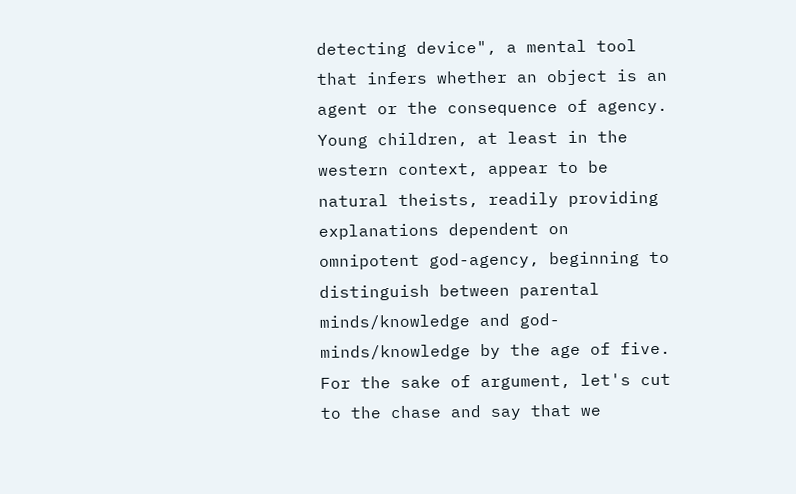detecting device", a mental tool that infers whether an object is an agent or the consequence of agency. Young children, at least in the western context, appear to be natural theists, readily providing explanations dependent on omnipotent god-agency, beginning to distinguish between parental minds/knowledge and god-minds/knowledge by the age of five.
For the sake of argument, let's cut to the chase and say that we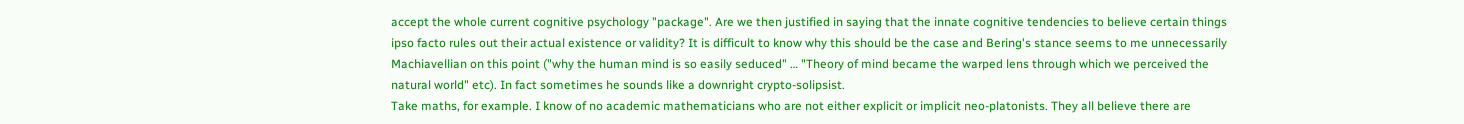accept the whole current cognitive psychology "package". Are we then justified in saying that the innate cognitive tendencies to believe certain things ipso facto rules out their actual existence or validity? It is difficult to know why this should be the case and Bering's stance seems to me unnecessarily Machiavellian on this point ("why the human mind is so easily seduced" … "Theory of mind became the warped lens through which we perceived the natural world" etc). In fact sometimes he sounds like a downright crypto-solipsist.
Take maths, for example. I know of no academic mathematicians who are not either explicit or implicit neo-platonists. They all believe there are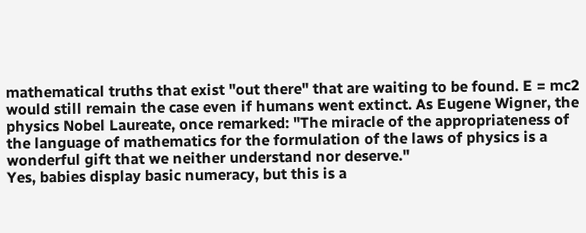mathematical truths that exist "out there" that are waiting to be found. E = mc2 would still remain the case even if humans went extinct. As Eugene Wigner, the physics Nobel Laureate, once remarked: "The miracle of the appropriateness of the language of mathematics for the formulation of the laws of physics is a wonderful gift that we neither understand nor deserve."
Yes, babies display basic numeracy, but this is a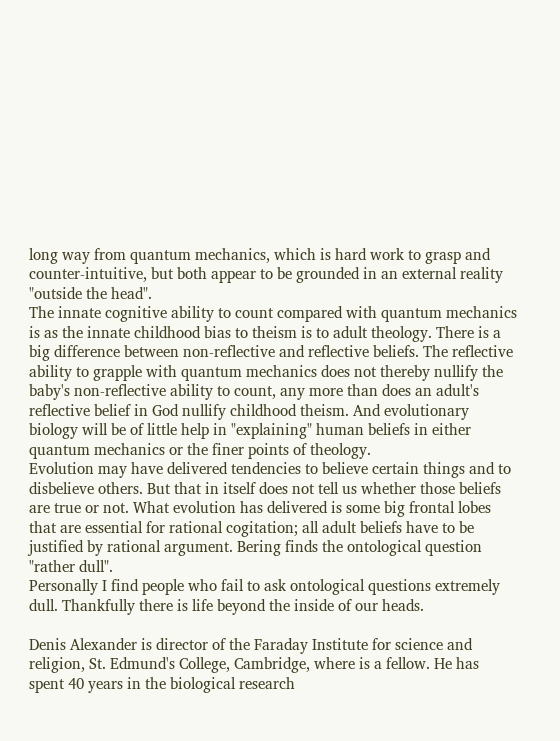long way from quantum mechanics, which is hard work to grasp and counter-intuitive, but both appear to be grounded in an external reality "outside the head".
The innate cognitive ability to count compared with quantum mechanics is as the innate childhood bias to theism is to adult theology. There is a big difference between non-reflective and reflective beliefs. The reflective ability to grapple with quantum mechanics does not thereby nullify the baby's non-reflective ability to count, any more than does an adult's reflective belief in God nullify childhood theism. And evolutionary biology will be of little help in "explaining" human beliefs in either quantum mechanics or the finer points of theology.
Evolution may have delivered tendencies to believe certain things and to disbelieve others. But that in itself does not tell us whether those beliefs are true or not. What evolution has delivered is some big frontal lobes that are essential for rational cogitation; all adult beliefs have to be justified by rational argument. Bering finds the ontological question "rather dull".
Personally I find people who fail to ask ontological questions extremely dull. Thankfully there is life beyond the inside of our heads.

Denis Alexander is director of the Faraday Institute for science and religion, St. Edmund's College, Cambridge, where is a fellow. He has spent 40 years in the biological research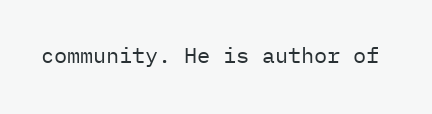community. He is author of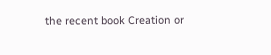the recent book Creation or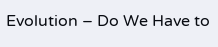Evolution – Do We Have to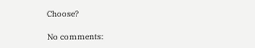Choose?

No comments: